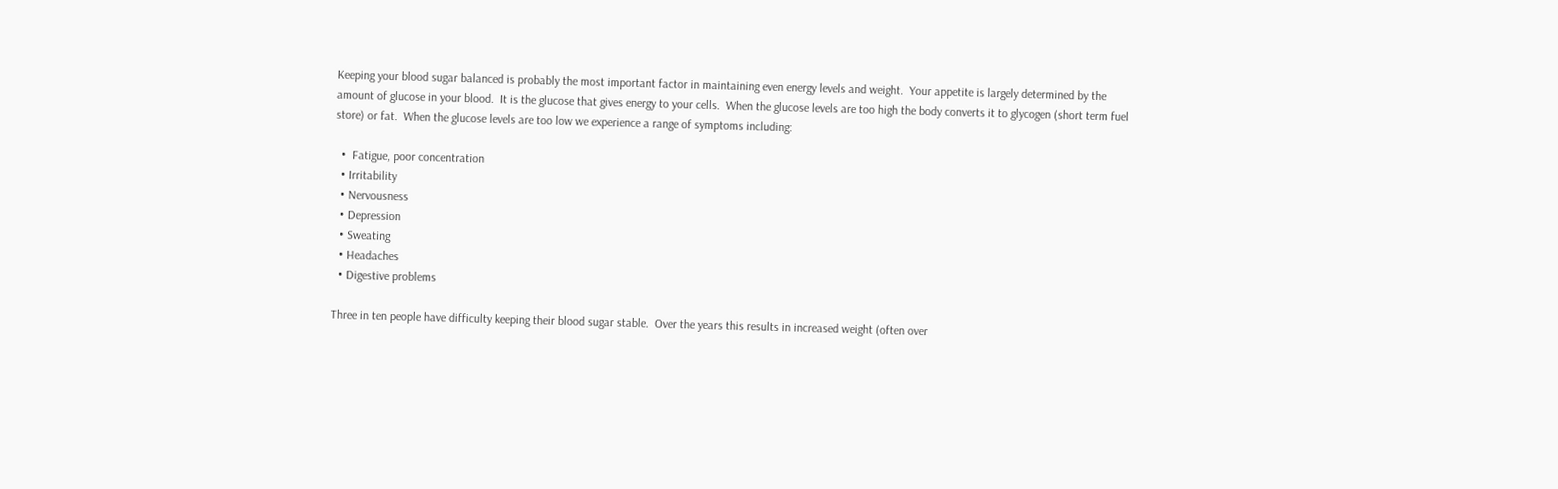Keeping your blood sugar balanced is probably the most important factor in maintaining even energy levels and weight.  Your appetite is largely determined by the amount of glucose in your blood.  It is the glucose that gives energy to your cells.  When the glucose levels are too high the body converts it to glycogen (short term fuel store) or fat.  When the glucose levels are too low we experience a range of symptoms including:

  •  Fatigue, poor concentration
  • Irritability
  • Nervousness
  • Depression
  • Sweating
  • Headaches
  • Digestive problems

Three in ten people have difficulty keeping their blood sugar stable.  Over the years this results in increased weight (often over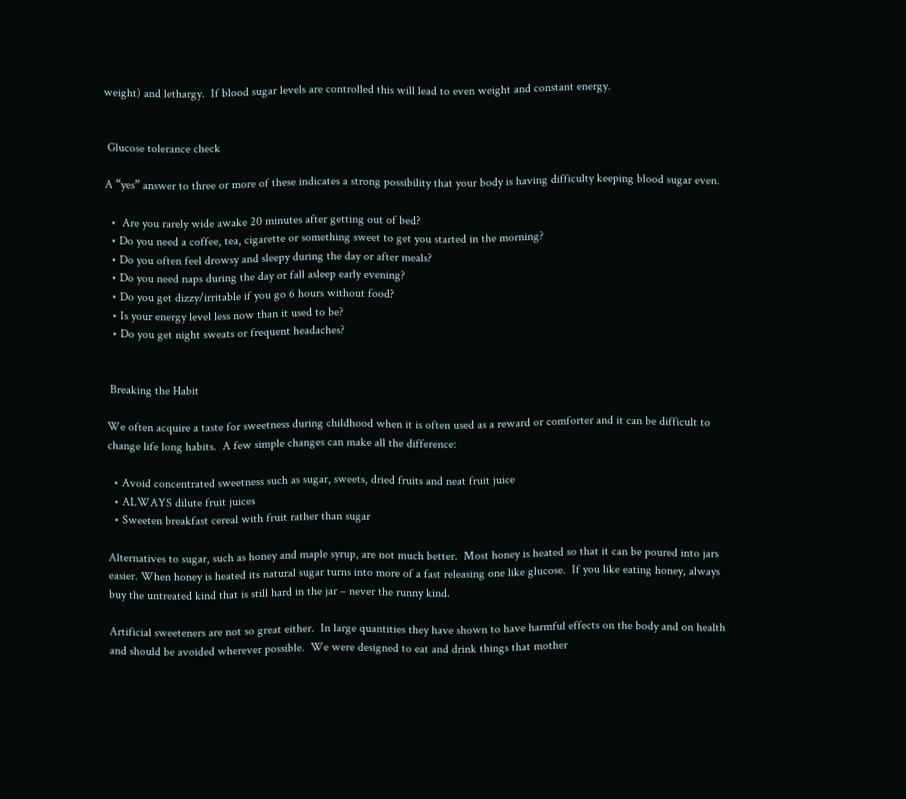weight) and lethargy.  If blood sugar levels are controlled this will lead to even weight and constant energy.


 Glucose tolerance check

A “yes” answer to three or more of these indicates a strong possibility that your body is having difficulty keeping blood sugar even.

  •  Are you rarely wide awake 20 minutes after getting out of bed?
  • Do you need a coffee, tea, cigarette or something sweet to get you started in the morning?
  • Do you often feel drowsy and sleepy during the day or after meals?
  • Do you need naps during the day or fall asleep early evening?
  • Do you get dizzy/irritable if you go 6 hours without food?
  • Is your energy level less now than it used to be?
  • Do you get night sweats or frequent headaches?


 Breaking the Habit

We often acquire a taste for sweetness during childhood when it is often used as a reward or comforter and it can be difficult to change life long habits.  A few simple changes can make all the difference:

  • Avoid concentrated sweetness such as sugar, sweets, dried fruits and neat fruit juice
  • ALWAYS dilute fruit juices
  • Sweeten breakfast cereal with fruit rather than sugar

Alternatives to sugar, such as honey and maple syrup, are not much better.  Most honey is heated so that it can be poured into jars easier. When honey is heated its natural sugar turns into more of a fast releasing one like glucose.  If you like eating honey, always buy the untreated kind that is still hard in the jar – never the runny kind.

Artificial sweeteners are not so great either.  In large quantities they have shown to have harmful effects on the body and on health and should be avoided wherever possible.  We were designed to eat and drink things that mother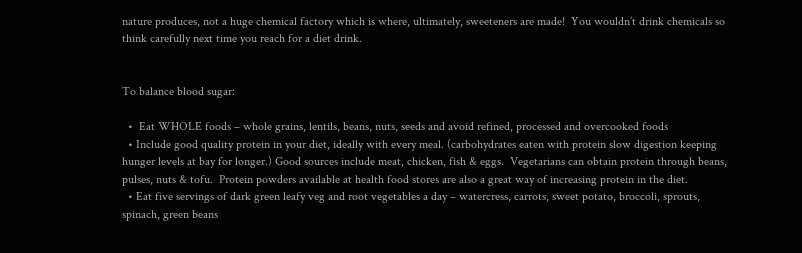nature produces, not a huge chemical factory which is where, ultimately, sweeteners are made!  You wouldn’t drink chemicals so think carefully next time you reach for a diet drink.


To balance blood sugar:

  •  Eat WHOLE foods – whole grains, lentils, beans, nuts, seeds and avoid refined, processed and overcooked foods
  • Include good quality protein in your diet, ideally with every meal. (carbohydrates eaten with protein slow digestion keeping hunger levels at bay for longer.) Good sources include meat, chicken, fish & eggs.  Vegetarians can obtain protein through beans, pulses, nuts & tofu.  Protein powders available at health food stores are also a great way of increasing protein in the diet.
  • Eat five servings of dark green leafy veg and root vegetables a day – watercress, carrots, sweet potato, broccoli, sprouts, spinach, green beans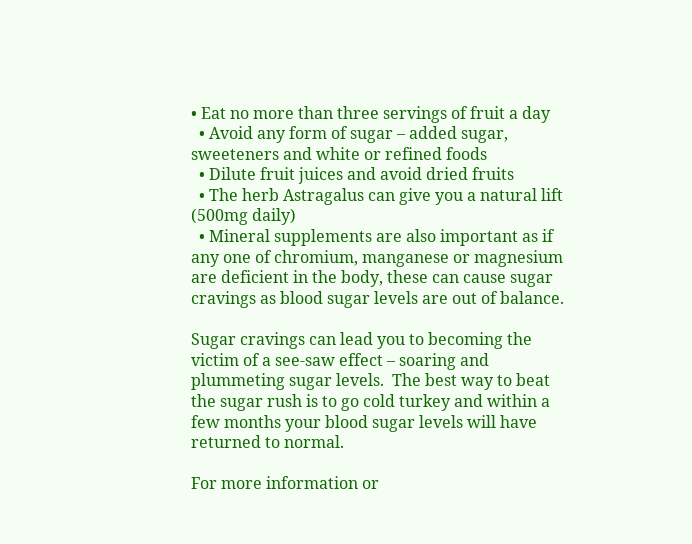• Eat no more than three servings of fruit a day
  • Avoid any form of sugar – added sugar, sweeteners and white or refined foods
  • Dilute fruit juices and avoid dried fruits
  • The herb Astragalus can give you a natural lift (500mg daily)
  • Mineral supplements are also important as if any one of chromium, manganese or magnesium are deficient in the body, these can cause sugar cravings as blood sugar levels are out of balance.

Sugar cravings can lead you to becoming the victim of a see-saw effect – soaring and plummeting sugar levels.  The best way to beat the sugar rush is to go cold turkey and within a few months your blood sugar levels will have returned to normal.

For more information or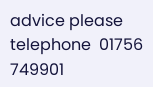advice please telephone  01756 749901